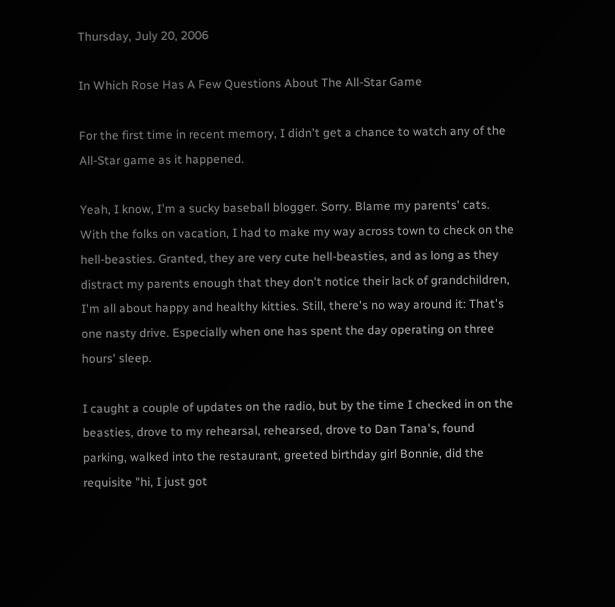Thursday, July 20, 2006

In Which Rose Has A Few Questions About The All-Star Game

For the first time in recent memory, I didn't get a chance to watch any of the All-Star game as it happened.

Yeah, I know, I'm a sucky baseball blogger. Sorry. Blame my parents' cats. With the folks on vacation, I had to make my way across town to check on the hell-beasties. Granted, they are very cute hell-beasties, and as long as they distract my parents enough that they don't notice their lack of grandchildren, I'm all about happy and healthy kitties. Still, there's no way around it: That's one nasty drive. Especially when one has spent the day operating on three hours' sleep.

I caught a couple of updates on the radio, but by the time I checked in on the beasties, drove to my rehearsal, rehearsed, drove to Dan Tana's, found parking, walked into the restaurant, greeted birthday girl Bonnie, did the requisite "hi, I just got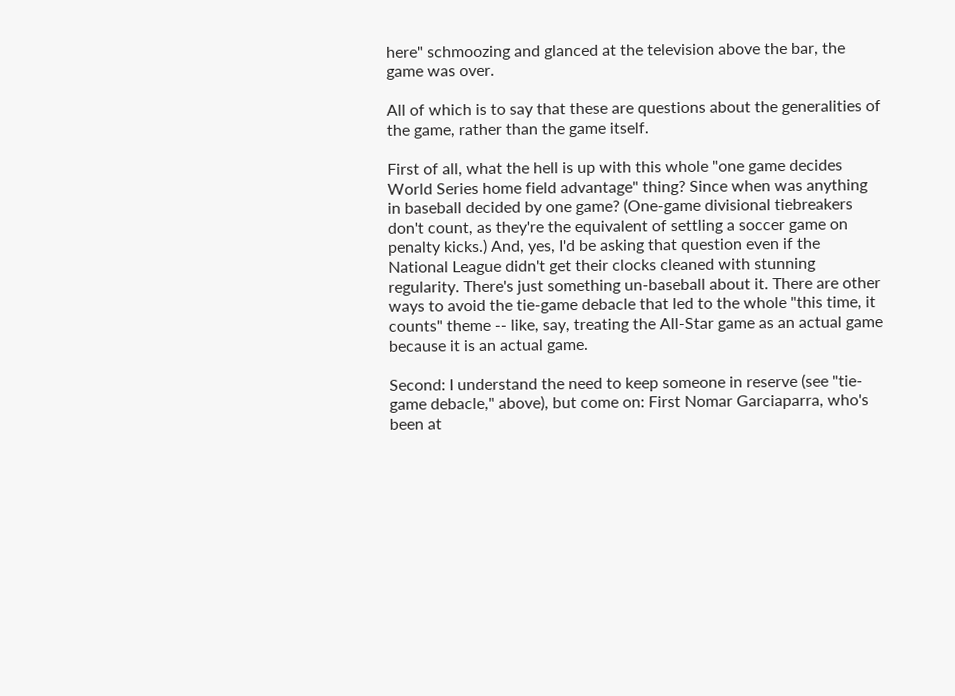here" schmoozing and glanced at the television above the bar, the game was over.

All of which is to say that these are questions about the generalities of the game, rather than the game itself.

First of all, what the hell is up with this whole "one game decides World Series home field advantage" thing? Since when was anything in baseball decided by one game? (One-game divisional tiebreakers don't count, as they're the equivalent of settling a soccer game on penalty kicks.) And, yes, I'd be asking that question even if the National League didn't get their clocks cleaned with stunning regularity. There's just something un-baseball about it. There are other ways to avoid the tie-game debacle that led to the whole "this time, it counts" theme -- like, say, treating the All-Star game as an actual game because it is an actual game.

Second: I understand the need to keep someone in reserve (see "tie-game debacle," above), but come on: First Nomar Garciaparra, who's been at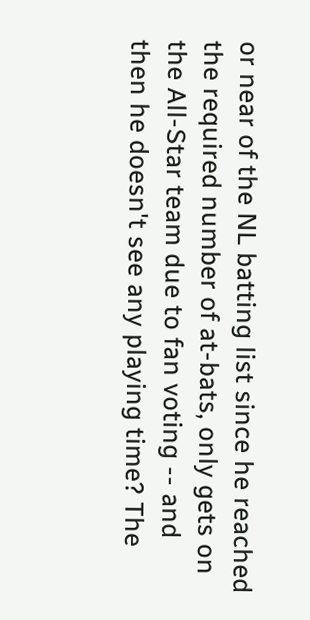or near of the NL batting list since he reached the required number of at-bats, only gets on the All-Star team due to fan voting -- and then he doesn't see any playing time? The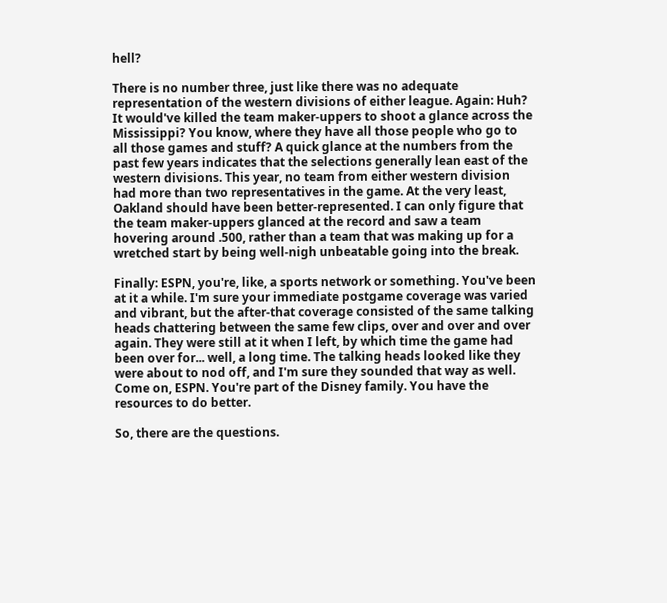hell?

There is no number three, just like there was no adequate representation of the western divisions of either league. Again: Huh? It would've killed the team maker-uppers to shoot a glance across the Mississippi? You know, where they have all those people who go to all those games and stuff? A quick glance at the numbers from the past few years indicates that the selections generally lean east of the western divisions. This year, no team from either western division had more than two representatives in the game. At the very least, Oakland should have been better-represented. I can only figure that the team maker-uppers glanced at the record and saw a team hovering around .500, rather than a team that was making up for a wretched start by being well-nigh unbeatable going into the break.

Finally: ESPN, you're, like, a sports network or something. You've been at it a while. I'm sure your immediate postgame coverage was varied and vibrant, but the after-that coverage consisted of the same talking heads chattering between the same few clips, over and over and over again. They were still at it when I left, by which time the game had been over for... well, a long time. The talking heads looked like they were about to nod off, and I'm sure they sounded that way as well. Come on, ESPN. You're part of the Disney family. You have the resources to do better.

So, there are the questions.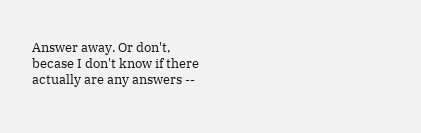Answer away. Or don't, becase I don't know if there actually are any answers --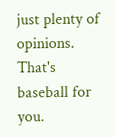just plenty of opinions. That's baseball for you.